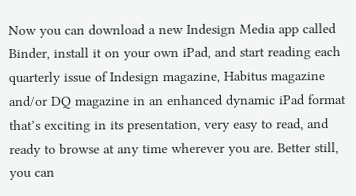Now you can download a new Indesign Media app called Binder, install it on your own iPad, and start reading each quarterly issue of Indesign magazine, Habitus magazine and/or DQ magazine in an enhanced dynamic iPad format that’s exciting in its presentation, very easy to read, and ready to browse at any time wherever you are. Better still, you can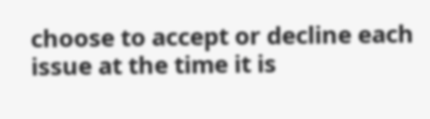choose to accept or decline each issue at the time it is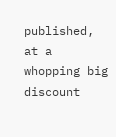published, at a whopping big discount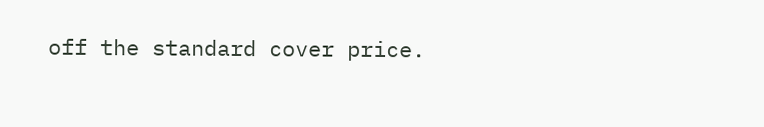off the standard cover price.